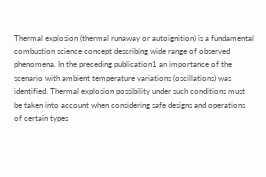Thermal explosion (thermal runaway or autoignition) is a fundamental combustion science concept describing wide range of observed phenomena. In the preceding publication1 an importance of the scenario with ambient temperature variations (oscillations) was identified. Thermal explosion possibility under such conditions must be taken into account when considering safe designs and operations of certain types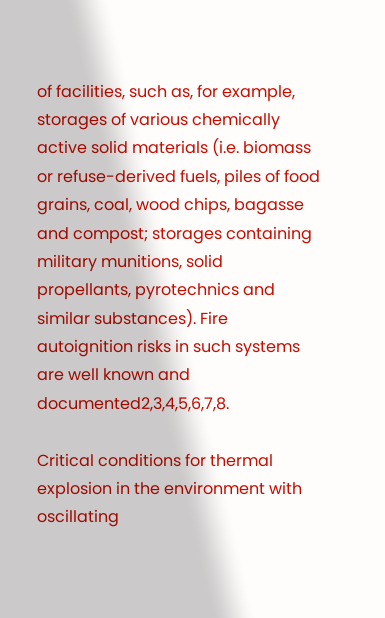of facilities, such as, for example, storages of various chemically active solid materials (i.e. biomass or refuse-derived fuels, piles of food grains, coal, wood chips, bagasse and compost; storages containing military munitions, solid propellants, pyrotechnics and similar substances). Fire autoignition risks in such systems are well known and documented2,3,4,5,6,7,8.

Critical conditions for thermal explosion in the environment with oscillating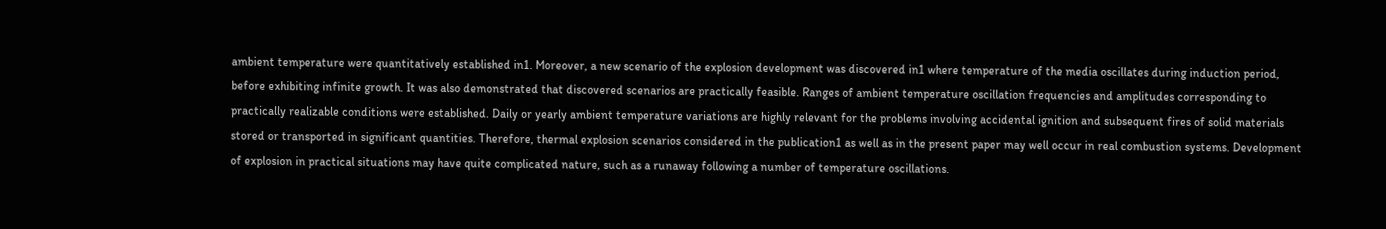ambient temperature were quantitatively established in1. Moreover, a new scenario of the explosion development was discovered in1 where temperature of the media oscillates during induction period, before exhibiting infinite growth. It was also demonstrated that discovered scenarios are practically feasible. Ranges of ambient temperature oscillation frequencies and amplitudes corresponding to practically realizable conditions were established. Daily or yearly ambient temperature variations are highly relevant for the problems involving accidental ignition and subsequent fires of solid materials stored or transported in significant quantities. Therefore, thermal explosion scenarios considered in the publication1 as well as in the present paper may well occur in real combustion systems. Development of explosion in practical situations may have quite complicated nature, such as a runaway following a number of temperature oscillations.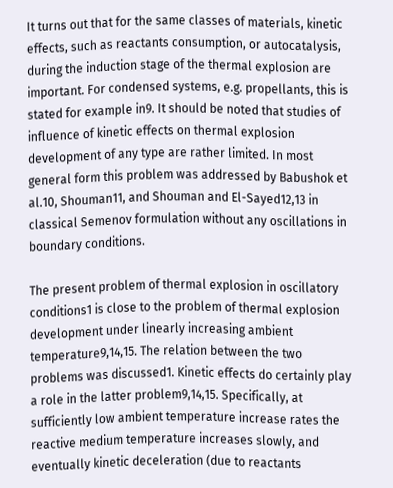It turns out that for the same classes of materials, kinetic effects, such as reactants consumption, or autocatalysis, during the induction stage of the thermal explosion are important. For condensed systems, e.g. propellants, this is stated for example in9. It should be noted that studies of influence of kinetic effects on thermal explosion development of any type are rather limited. In most general form this problem was addressed by Babushok et al.10, Shouman11, and Shouman and El-Sayed12,13 in classical Semenov formulation without any oscillations in boundary conditions.

The present problem of thermal explosion in oscillatory conditions1 is close to the problem of thermal explosion development under linearly increasing ambient temperature9,14,15. The relation between the two problems was discussed1. Kinetic effects do certainly play a role in the latter problem9,14,15. Specifically, at sufficiently low ambient temperature increase rates the reactive medium temperature increases slowly, and eventually kinetic deceleration (due to reactants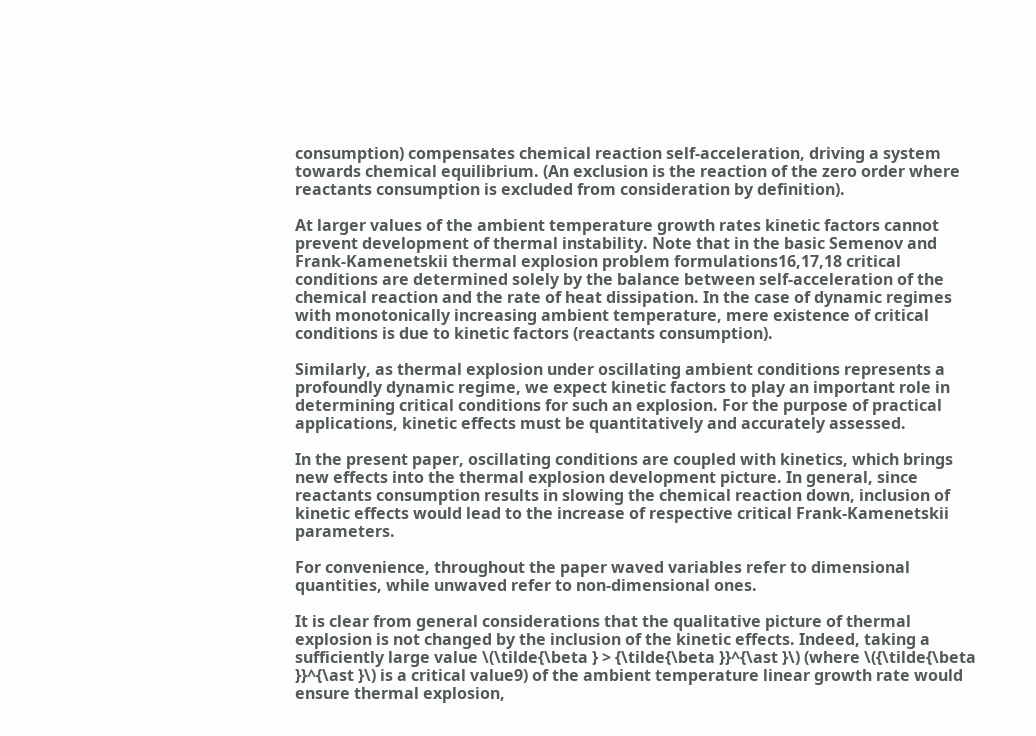consumption) compensates chemical reaction self-acceleration, driving a system towards chemical equilibrium. (An exclusion is the reaction of the zero order where reactants consumption is excluded from consideration by definition).

At larger values of the ambient temperature growth rates kinetic factors cannot prevent development of thermal instability. Note that in the basic Semenov and Frank-Kamenetskii thermal explosion problem formulations16,17,18 critical conditions are determined solely by the balance between self-acceleration of the chemical reaction and the rate of heat dissipation. In the case of dynamic regimes with monotonically increasing ambient temperature, mere existence of critical conditions is due to kinetic factors (reactants consumption).

Similarly, as thermal explosion under oscillating ambient conditions represents a profoundly dynamic regime, we expect kinetic factors to play an important role in determining critical conditions for such an explosion. For the purpose of practical applications, kinetic effects must be quantitatively and accurately assessed.

In the present paper, oscillating conditions are coupled with kinetics, which brings new effects into the thermal explosion development picture. In general, since reactants consumption results in slowing the chemical reaction down, inclusion of kinetic effects would lead to the increase of respective critical Frank-Kamenetskii parameters.

For convenience, throughout the paper waved variables refer to dimensional quantities, while unwaved refer to non-dimensional ones.

It is clear from general considerations that the qualitative picture of thermal explosion is not changed by the inclusion of the kinetic effects. Indeed, taking a sufficiently large value \(\tilde{\beta } > {\tilde{\beta }}^{\ast }\) (where \({\tilde{\beta }}^{\ast }\) is a critical value9) of the ambient temperature linear growth rate would ensure thermal explosion,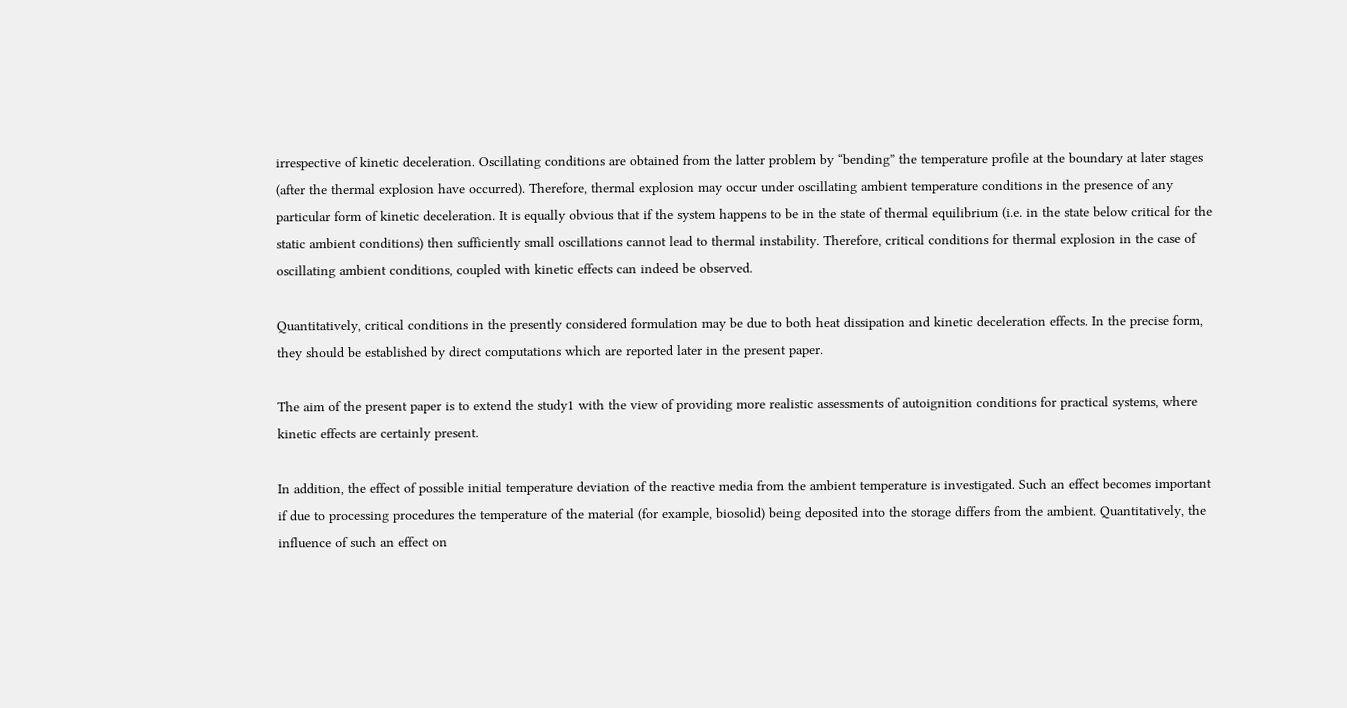irrespective of kinetic deceleration. Oscillating conditions are obtained from the latter problem by “bending” the temperature profile at the boundary at later stages (after the thermal explosion have occurred). Therefore, thermal explosion may occur under oscillating ambient temperature conditions in the presence of any particular form of kinetic deceleration. It is equally obvious that if the system happens to be in the state of thermal equilibrium (i.e. in the state below critical for the static ambient conditions) then sufficiently small oscillations cannot lead to thermal instability. Therefore, critical conditions for thermal explosion in the case of oscillating ambient conditions, coupled with kinetic effects can indeed be observed.

Quantitatively, critical conditions in the presently considered formulation may be due to both heat dissipation and kinetic deceleration effects. In the precise form, they should be established by direct computations which are reported later in the present paper.

The aim of the present paper is to extend the study1 with the view of providing more realistic assessments of autoignition conditions for practical systems, where kinetic effects are certainly present.

In addition, the effect of possible initial temperature deviation of the reactive media from the ambient temperature is investigated. Such an effect becomes important if due to processing procedures the temperature of the material (for example, biosolid) being deposited into the storage differs from the ambient. Quantitatively, the influence of such an effect on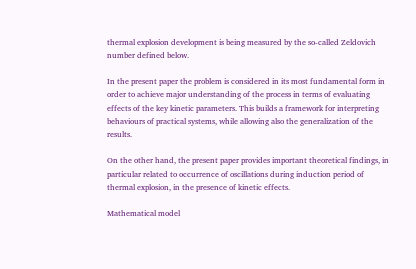thermal explosion development is being measured by the so-called Zeldovich number defined below.

In the present paper the problem is considered in its most fundamental form in order to achieve major understanding of the process in terms of evaluating effects of the key kinetic parameters. This builds a framework for interpreting behaviours of practical systems, while allowing also the generalization of the results.

On the other hand, the present paper provides important theoretical findings, in particular related to occurrence of oscillations during induction period of thermal explosion, in the presence of kinetic effects.

Mathematical model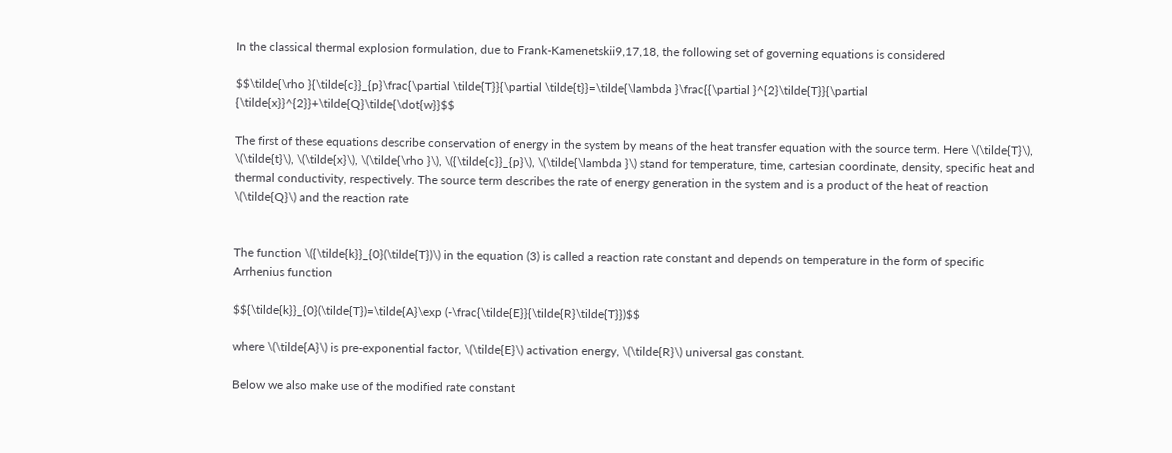In the classical thermal explosion formulation, due to Frank-Kamenetskii9,17,18, the following set of governing equations is considered

$$\tilde{\rho }{\tilde{c}}_{p}\frac{\partial \tilde{T}}{\partial \tilde{t}}=\tilde{\lambda }\frac{{\partial }^{2}\tilde{T}}{\partial {\tilde{x}}^{2}}+\tilde{Q}\tilde{\dot{w}}$$

The first of these equations describe conservation of energy in the system by means of the heat transfer equation with the source term. Here \(\tilde{T}\), \(\tilde{t}\), \(\tilde{x}\), \(\tilde{\rho }\), \({\tilde{c}}_{p}\), \(\tilde{\lambda }\) stand for temperature, time, cartesian coordinate, density, specific heat and thermal conductivity, respectively. The source term describes the rate of energy generation in the system and is a product of the heat of reaction \(\tilde{Q}\) and the reaction rate


The function \({\tilde{k}}_{0}(\tilde{T})\) in the equation (3) is called a reaction rate constant and depends on temperature in the form of specific Arrhenius function

$${\tilde{k}}_{0}(\tilde{T})=\tilde{A}\exp (-\frac{\tilde{E}}{\tilde{R}\tilde{T}})$$

where \(\tilde{A}\) is pre-exponential factor, \(\tilde{E}\) activation energy, \(\tilde{R}\) universal gas constant.

Below we also make use of the modified rate constant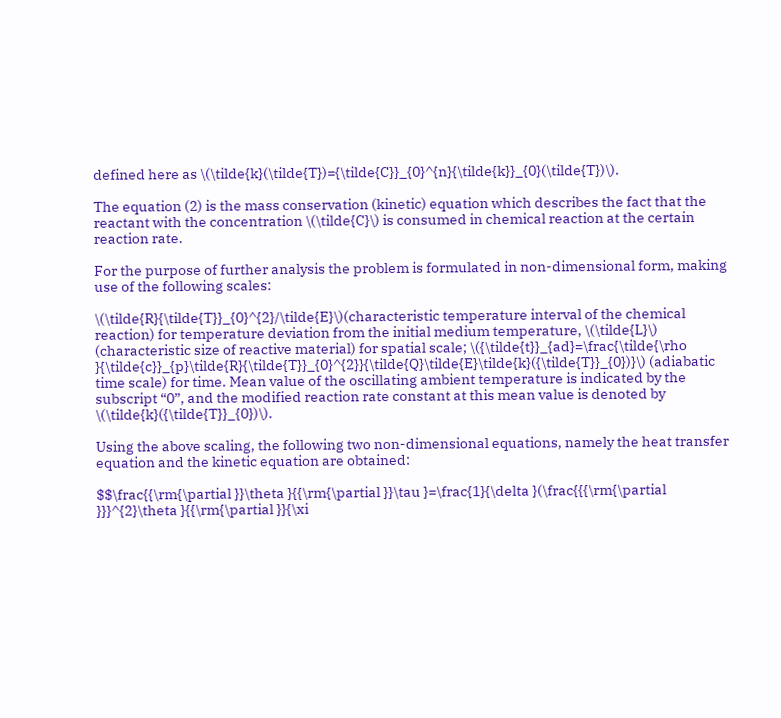defined here as \(\tilde{k}(\tilde{T})={\tilde{C}}_{0}^{n}{\tilde{k}}_{0}(\tilde{T})\).

The equation (2) is the mass conservation (kinetic) equation which describes the fact that the reactant with the concentration \(\tilde{C}\) is consumed in chemical reaction at the certain reaction rate.

For the purpose of further analysis the problem is formulated in non-dimensional form, making use of the following scales:

\(\tilde{R}{\tilde{T}}_{0}^{2}/\tilde{E}\)(characteristic temperature interval of the chemical reaction) for temperature deviation from the initial medium temperature, \(\tilde{L}\) (characteristic size of reactive material) for spatial scale; \({\tilde{t}}_{ad}=\frac{\tilde{\rho }{\tilde{c}}_{p}\tilde{R}{\tilde{T}}_{0}^{2}}{\tilde{Q}\tilde{E}\tilde{k}({\tilde{T}}_{0})}\) (adiabatic time scale) for time. Mean value of the oscillating ambient temperature is indicated by the subscript “0”, and the modified reaction rate constant at this mean value is denoted by \(\tilde{k}({\tilde{T}}_{0})\).

Using the above scaling, the following two non-dimensional equations, namely the heat transfer equation and the kinetic equation are obtained:

$$\frac{{\rm{\partial }}\theta }{{\rm{\partial }}\tau }=\frac{1}{\delta }(\frac{{{\rm{\partial }}}^{2}\theta }{{\rm{\partial }}{\xi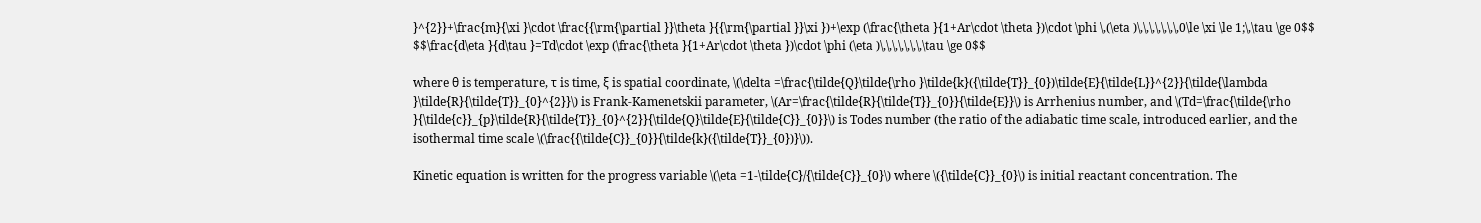}^{2}}+\frac{m}{\xi }\cdot \frac{{\rm{\partial }}\theta }{{\rm{\partial }}\xi })+\exp (\frac{\theta }{1+Ar\cdot \theta })\cdot \phi \,(\eta )\,\,\,\,\,\,\,0\le \xi \le 1;\,\tau \ge 0$$
$$\frac{d\eta }{d\tau }=Td\cdot \exp (\frac{\theta }{1+Ar\cdot \theta })\cdot \phi (\eta )\,\,\,\,\,\,\,\tau \ge 0$$

where θ is temperature, τ is time, ξ is spatial coordinate, \(\delta =\frac{\tilde{Q}\tilde{\rho }\tilde{k}({\tilde{T}}_{0})\tilde{E}{\tilde{L}}^{2}}{\tilde{\lambda }\tilde{R}{\tilde{T}}_{0}^{2}}\) is Frank-Kamenetskii parameter, \(Ar=\frac{\tilde{R}{\tilde{T}}_{0}}{\tilde{E}}\) is Arrhenius number, and \(Td=\frac{\tilde{\rho }{\tilde{c}}_{p}\tilde{R}{\tilde{T}}_{0}^{2}}{\tilde{Q}\tilde{E}{\tilde{C}}_{0}}\) is Todes number (the ratio of the adiabatic time scale, introduced earlier, and the isothermal time scale \(\frac{{\tilde{C}}_{0}}{\tilde{k}({\tilde{T}}_{0})}\)).

Kinetic equation is written for the progress variable \(\eta =1-\tilde{C}/{\tilde{C}}_{0}\) where \({\tilde{C}}_{0}\) is initial reactant concentration. The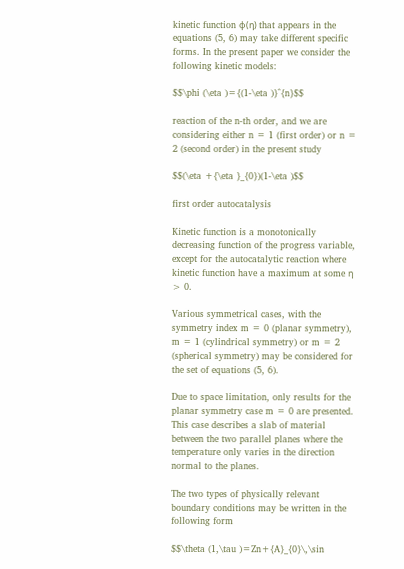kinetic function φ(η) that appears in the equations (5, 6) may take different specific forms. In the present paper we consider the following kinetic models:

$$\phi (\eta )={(1-\eta )}^{n}$$

reaction of the n-th order, and we are considering either n = 1 (first order) or n = 2 (second order) in the present study

$$(\eta +{\eta }_{0})(1-\eta )$$

first order autocatalysis

Kinetic function is a monotonically decreasing function of the progress variable, except for the autocatalytic reaction where kinetic function have a maximum at some η > 0.

Various symmetrical cases, with the symmetry index m = 0 (planar symmetry), m = 1 (cylindrical symmetry) or m = 2 (spherical symmetry) may be considered for the set of equations (5, 6).

Due to space limitation, only results for the planar symmetry case m = 0 are presented. This case describes a slab of material between the two parallel planes where the temperature only varies in the direction normal to the planes.

The two types of physically relevant boundary conditions may be written in the following form

$$\theta (1,\tau )=Zn+{A}_{0}\,\sin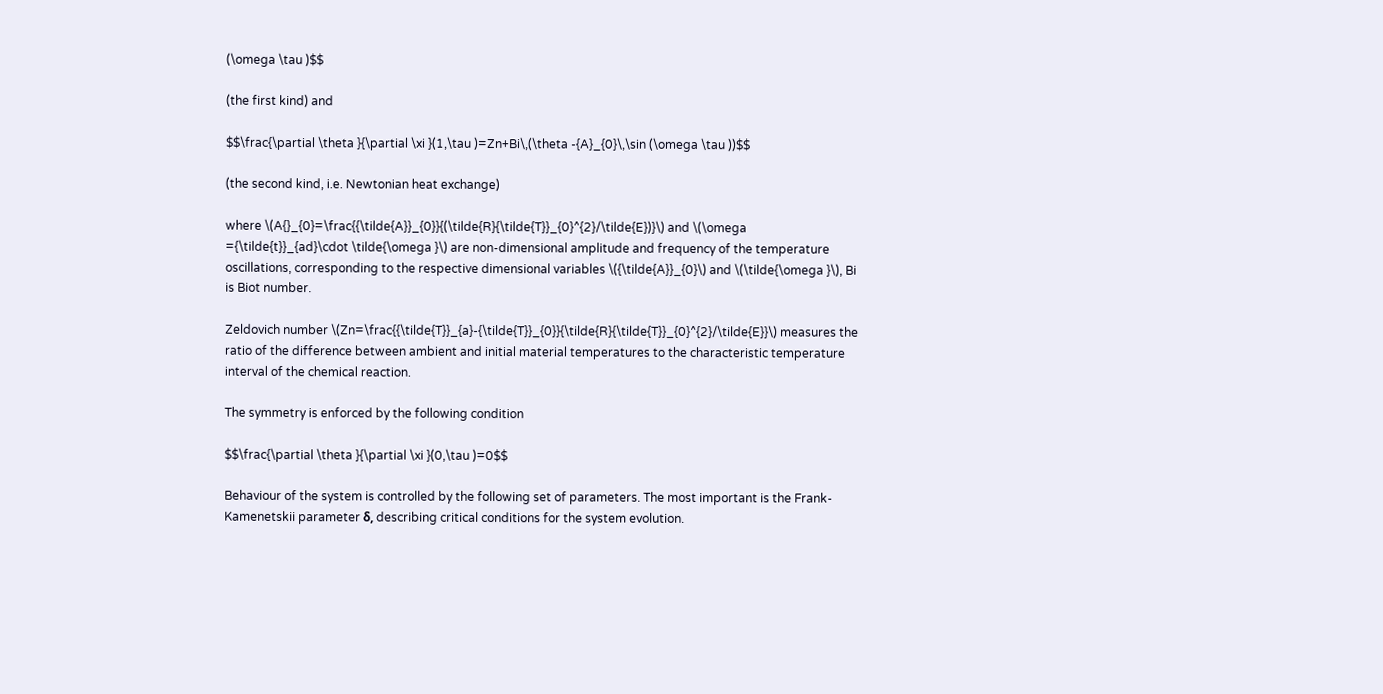(\omega \tau )$$

(the first kind) and

$$\frac{\partial \theta }{\partial \xi }(1,\tau )=Zn+Bi\,(\theta -{A}_{0}\,\sin (\omega \tau ))$$

(the second kind, i.e. Newtonian heat exchange)

where \(A{}_{0}=\frac{{\tilde{A}}_{0}}{(\tilde{R}{\tilde{T}}_{0}^{2}/\tilde{E})}\) and \(\omega ={\tilde{t}}_{ad}\cdot \tilde{\omega }\) are non-dimensional amplitude and frequency of the temperature oscillations, corresponding to the respective dimensional variables \({\tilde{A}}_{0}\) and \(\tilde{\omega }\), Bi is Biot number.

Zeldovich number \(Zn=\frac{{\tilde{T}}_{a}-{\tilde{T}}_{0}}{\tilde{R}{\tilde{T}}_{0}^{2}/\tilde{E}}\) measures the ratio of the difference between ambient and initial material temperatures to the characteristic temperature interval of the chemical reaction.

The symmetry is enforced by the following condition

$$\frac{\partial \theta }{\partial \xi }(0,\tau )=0$$

Behaviour of the system is controlled by the following set of parameters. The most important is the Frank-Kamenetskii parameter δ, describing critical conditions for the system evolution.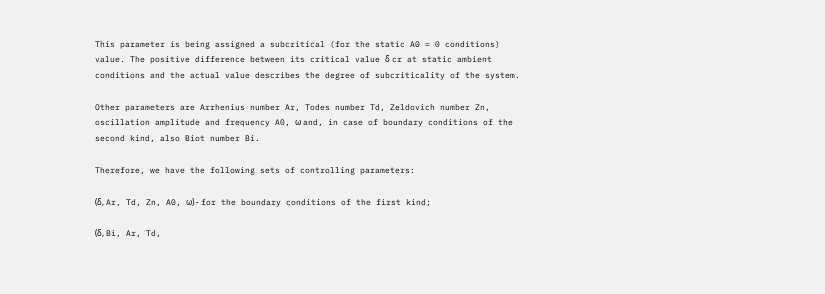This parameter is being assigned a subcritical (for the static A0 = 0 conditions) value. The positive difference between its critical value δ cr at static ambient conditions and the actual value describes the degree of subcriticality of the system.

Other parameters are Arrhenius number Ar, Todes number Td, Zeldovich number Zn, oscillation amplitude and frequency A0, ω and, in case of boundary conditions of the second kind, also Biot number Bi.

Therefore, we have the following sets of controlling parameters:

(δ, Ar, Td, Zn, A0, ω) - for the boundary conditions of the first kind;

(δ, Bi, Ar, Td,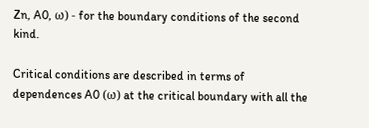Zn, A0, ω) - for the boundary conditions of the second kind.

Critical conditions are described in terms of dependences A0 (ω) at the critical boundary with all the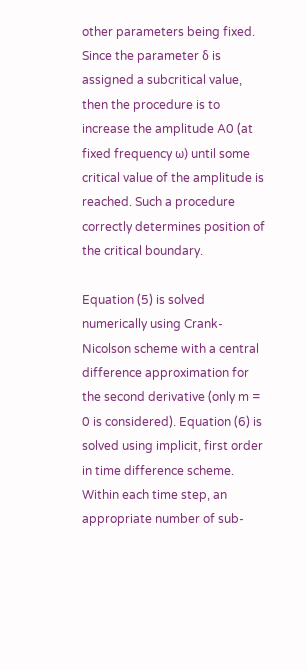other parameters being fixed. Since the parameter δ is assigned a subcritical value, then the procedure is to increase the amplitude A0 (at fixed frequency ω) until some critical value of the amplitude is reached. Such a procedure correctly determines position of the critical boundary.

Equation (5) is solved numerically using Crank-Nicolson scheme with a central difference approximation for the second derivative (only m = 0 is considered). Equation (6) is solved using implicit, first order in time difference scheme. Within each time step, an appropriate number of sub-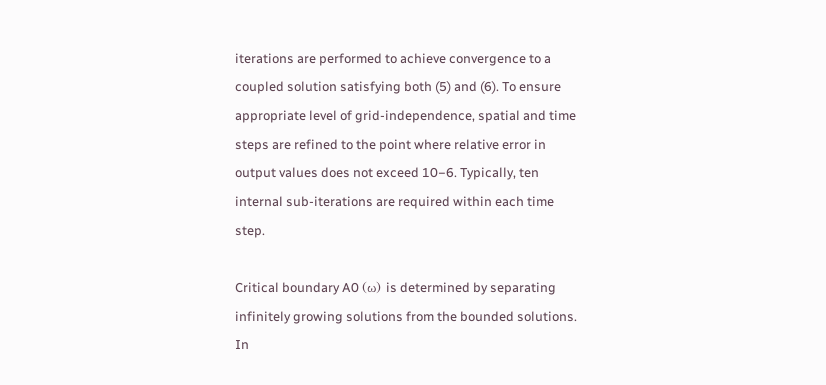iterations are performed to achieve convergence to a coupled solution satisfying both (5) and (6). To ensure appropriate level of grid-independence, spatial and time steps are refined to the point where relative error in output values does not exceed 10−6. Typically, ten internal sub-iterations are required within each time step.

Critical boundary A0 (ω) is determined by separating infinitely growing solutions from the bounded solutions. In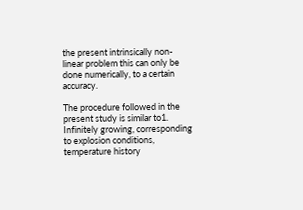the present intrinsically non-linear problem this can only be done numerically, to a certain accuracy.

The procedure followed in the present study is similar to1. Infinitely growing, corresponding to explosion conditions, temperature history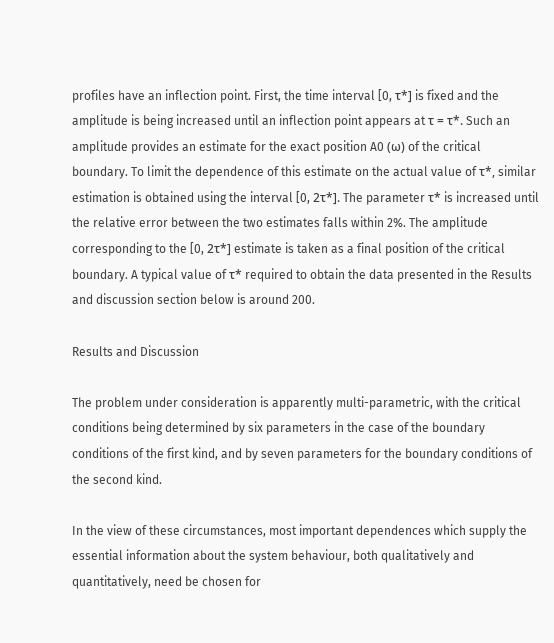profiles have an inflection point. First, the time interval [0, τ*] is fixed and the amplitude is being increased until an inflection point appears at τ = τ*. Such an amplitude provides an estimate for the exact position A0 (ω) of the critical boundary. To limit the dependence of this estimate on the actual value of τ*, similar estimation is obtained using the interval [0, 2τ*]. The parameter τ* is increased until the relative error between the two estimates falls within 2%. The amplitude corresponding to the [0, 2τ*] estimate is taken as a final position of the critical boundary. A typical value of τ* required to obtain the data presented in the Results and discussion section below is around 200.

Results and Discussion

The problem under consideration is apparently multi-parametric, with the critical conditions being determined by six parameters in the case of the boundary conditions of the first kind, and by seven parameters for the boundary conditions of the second kind.

In the view of these circumstances, most important dependences which supply the essential information about the system behaviour, both qualitatively and quantitatively, need be chosen for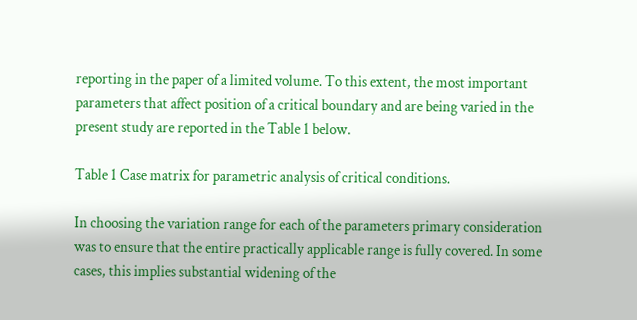reporting in the paper of a limited volume. To this extent, the most important parameters that affect position of a critical boundary and are being varied in the present study are reported in the Table 1 below.

Table 1 Case matrix for parametric analysis of critical conditions.

In choosing the variation range for each of the parameters primary consideration was to ensure that the entire practically applicable range is fully covered. In some cases, this implies substantial widening of the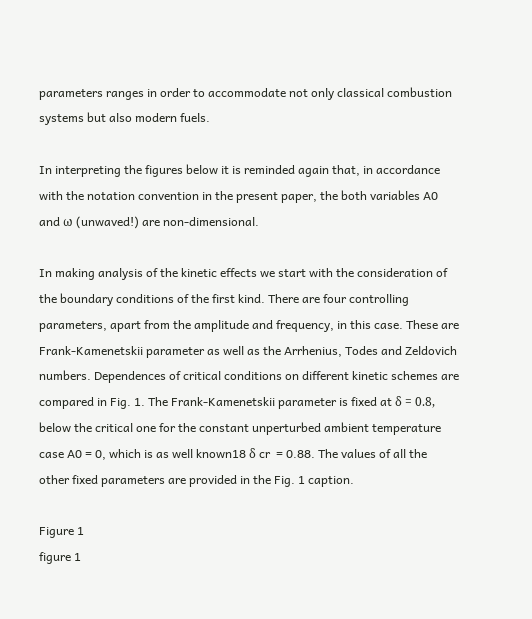parameters ranges in order to accommodate not only classical combustion systems but also modern fuels.

In interpreting the figures below it is reminded again that, in accordance with the notation convention in the present paper, the both variables A0 and ω (unwaved!) are non-dimensional.

In making analysis of the kinetic effects we start with the consideration of the boundary conditions of the first kind. There are four controlling parameters, apart from the amplitude and frequency, in this case. These are Frank-Kamenetskii parameter as well as the Arrhenius, Todes and Zeldovich numbers. Dependences of critical conditions on different kinetic schemes are compared in Fig. 1. The Frank-Kamenetskii parameter is fixed at δ = 0.8, below the critical one for the constant unperturbed ambient temperature case A0 = 0, which is as well known18 δ cr  = 0.88. The values of all the other fixed parameters are provided in the Fig. 1 caption.

Figure 1
figure 1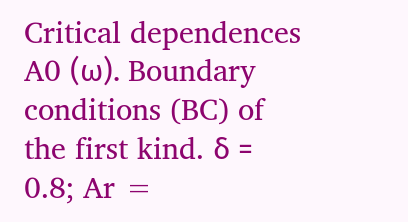Critical dependences A0 (ω). Boundary conditions (BC) of the first kind. δ = 0.8; Ar =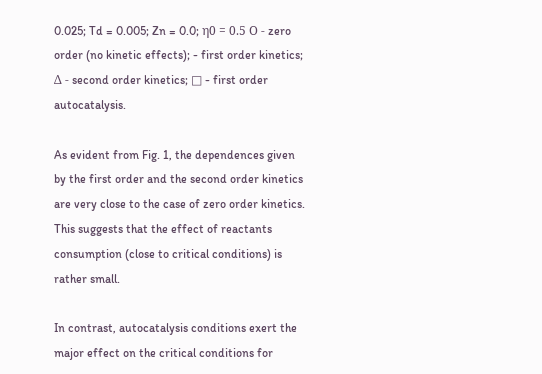0.025; Td = 0.005; Zn = 0.0; η0 = 0.5 Ο - zero order (no kinetic effects); - first order kinetics; Δ - second order kinetics; □ - first order autocatalysis.

As evident from Fig. 1, the dependences given by the first order and the second order kinetics are very close to the case of zero order kinetics. This suggests that the effect of reactants consumption (close to critical conditions) is rather small.

In contrast, autocatalysis conditions exert the major effect on the critical conditions for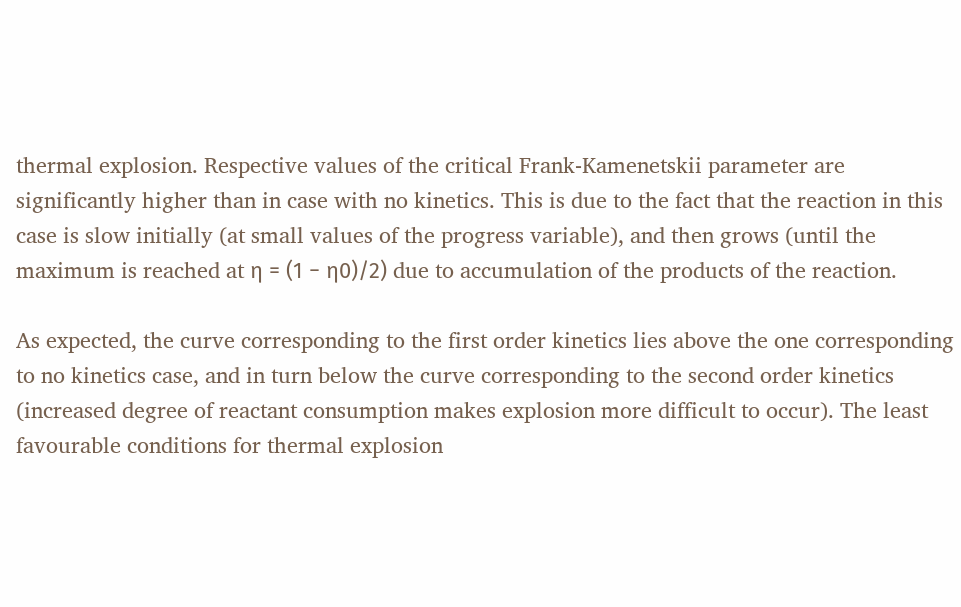thermal explosion. Respective values of the critical Frank-Kamenetskii parameter are significantly higher than in case with no kinetics. This is due to the fact that the reaction in this case is slow initially (at small values of the progress variable), and then grows (until the maximum is reached at η = (1 − η0)/2) due to accumulation of the products of the reaction.

As expected, the curve corresponding to the first order kinetics lies above the one corresponding to no kinetics case, and in turn below the curve corresponding to the second order kinetics (increased degree of reactant consumption makes explosion more difficult to occur). The least favourable conditions for thermal explosion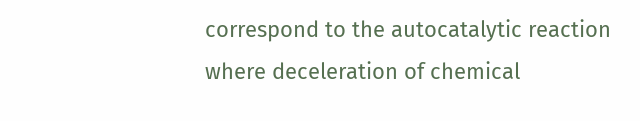correspond to the autocatalytic reaction where deceleration of chemical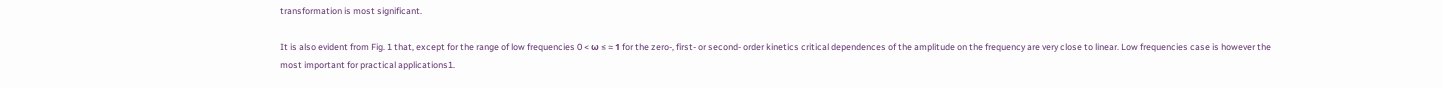transformation is most significant.

It is also evident from Fig. 1 that, except for the range of low frequencies 0 < ω ≤ ≈ 1 for the zero-, first- or second- order kinetics critical dependences of the amplitude on the frequency are very close to linear. Low frequencies case is however the most important for practical applications1.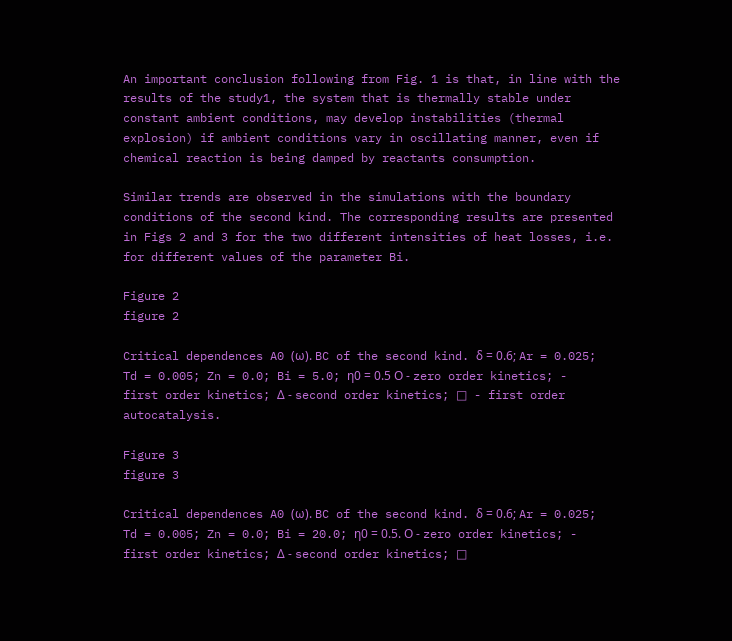An important conclusion following from Fig. 1 is that, in line with the results of the study1, the system that is thermally stable under constant ambient conditions, may develop instabilities (thermal explosion) if ambient conditions vary in oscillating manner, even if chemical reaction is being damped by reactants consumption.

Similar trends are observed in the simulations with the boundary conditions of the second kind. The corresponding results are presented in Figs 2 and 3 for the two different intensities of heat losses, i.e. for different values of the parameter Bi.

Figure 2
figure 2

Critical dependences A0 (ω). BC of the second kind. δ = 0.6; Ar = 0.025; Td = 0.005; Zn = 0.0; Bi = 5.0; η0 = 0.5 Ο - zero order kinetics; - first order kinetics; Δ - second order kinetics; □ - first order autocatalysis.

Figure 3
figure 3

Critical dependences A0 (ω). BC of the second kind. δ = 0.6; Ar = 0.025; Td = 0.005; Zn = 0.0; Bi = 20.0; η0 = 0.5. Ο - zero order kinetics; - first order kinetics; Δ - second order kinetics; □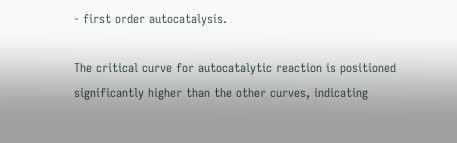- first order autocatalysis.

The critical curve for autocatalytic reaction is positioned significantly higher than the other curves, indicating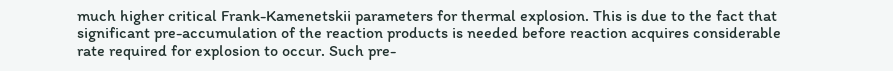much higher critical Frank-Kamenetskii parameters for thermal explosion. This is due to the fact that significant pre-accumulation of the reaction products is needed before reaction acquires considerable rate required for explosion to occur. Such pre-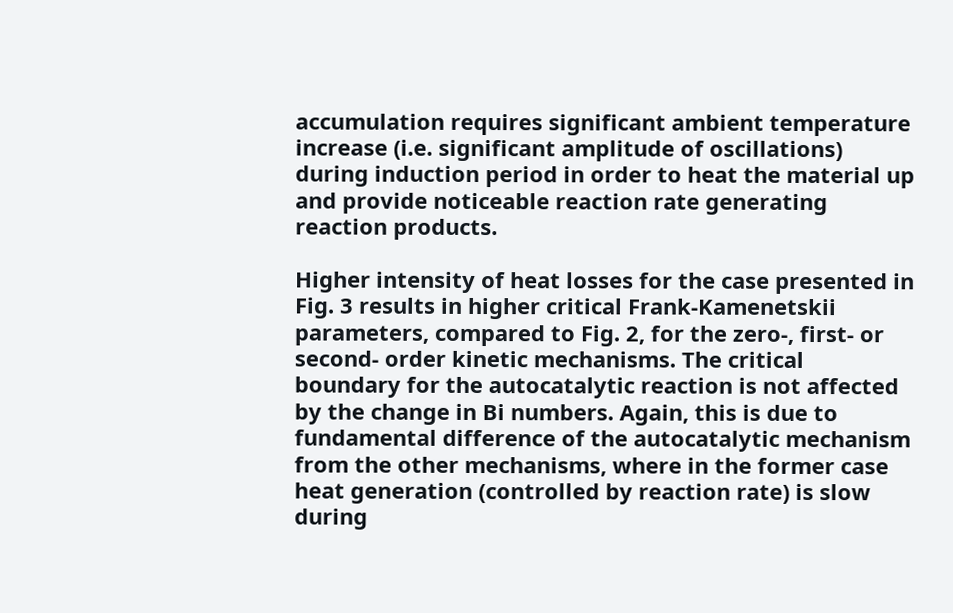accumulation requires significant ambient temperature increase (i.e. significant amplitude of oscillations) during induction period in order to heat the material up and provide noticeable reaction rate generating reaction products.

Higher intensity of heat losses for the case presented in Fig. 3 results in higher critical Frank-Kamenetskii parameters, compared to Fig. 2, for the zero-, first- or second- order kinetic mechanisms. The critical boundary for the autocatalytic reaction is not affected by the change in Bi numbers. Again, this is due to fundamental difference of the autocatalytic mechanism from the other mechanisms, where in the former case heat generation (controlled by reaction rate) is slow during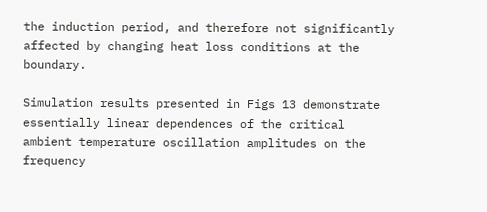the induction period, and therefore not significantly affected by changing heat loss conditions at the boundary.

Simulation results presented in Figs 13 demonstrate essentially linear dependences of the critical ambient temperature oscillation amplitudes on the frequency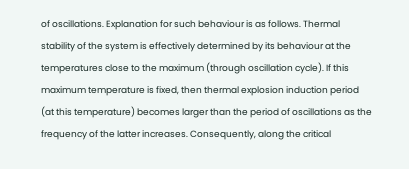of oscillations. Explanation for such behaviour is as follows. Thermal stability of the system is effectively determined by its behaviour at the temperatures close to the maximum (through oscillation cycle). If this maximum temperature is fixed, then thermal explosion induction period (at this temperature) becomes larger than the period of oscillations as the frequency of the latter increases. Consequently, along the critical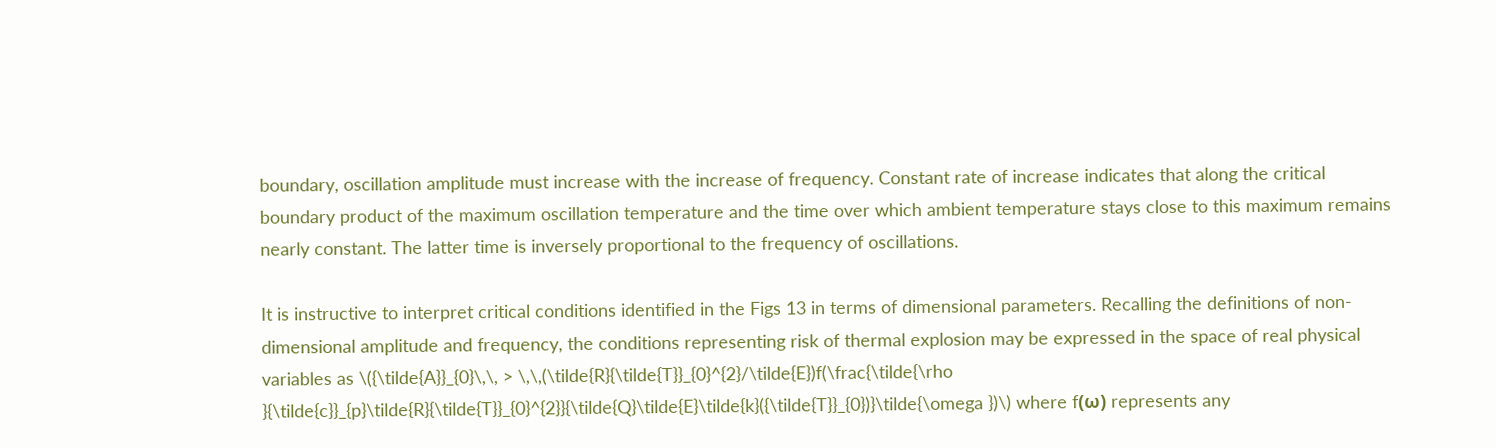boundary, oscillation amplitude must increase with the increase of frequency. Constant rate of increase indicates that along the critical boundary product of the maximum oscillation temperature and the time over which ambient temperature stays close to this maximum remains nearly constant. The latter time is inversely proportional to the frequency of oscillations.

It is instructive to interpret critical conditions identified in the Figs 13 in terms of dimensional parameters. Recalling the definitions of non-dimensional amplitude and frequency, the conditions representing risk of thermal explosion may be expressed in the space of real physical variables as \({\tilde{A}}_{0}\,\, > \,\,(\tilde{R}{\tilde{T}}_{0}^{2}/\tilde{E})f(\frac{\tilde{\rho }{\tilde{c}}_{p}\tilde{R}{\tilde{T}}_{0}^{2}}{\tilde{Q}\tilde{E}\tilde{k}({\tilde{T}}_{0})}\tilde{\omega })\) where f(ω) represents any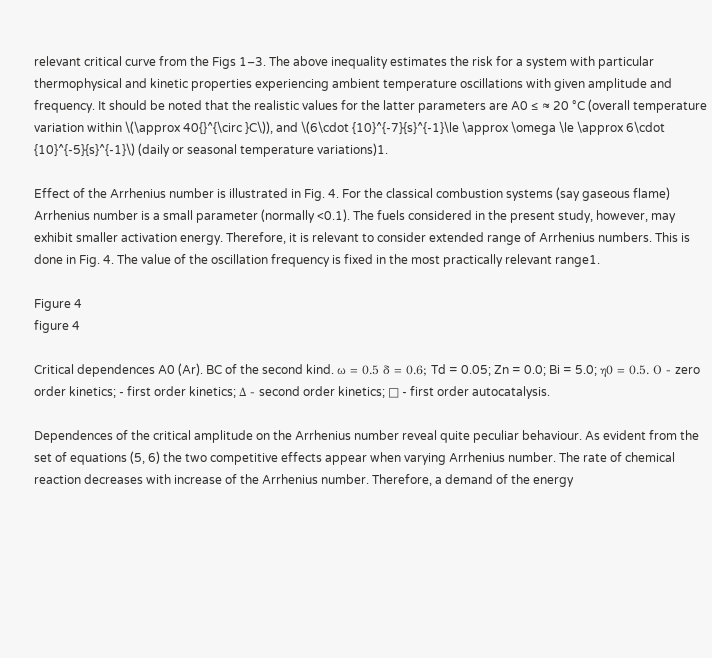relevant critical curve from the Figs 1–3. The above inequality estimates the risk for a system with particular thermophysical and kinetic properties experiencing ambient temperature oscillations with given amplitude and frequency. It should be noted that the realistic values for the latter parameters are A0 ≤ ≈ 20 °C (overall temperature variation within \(\approx 40{}^{\circ }C\)), and \(6\cdot {10}^{-7}{s}^{-1}\le \approx \omega \le \approx 6\cdot {10}^{-5}{s}^{-1}\) (daily or seasonal temperature variations)1.

Effect of the Arrhenius number is illustrated in Fig. 4. For the classical combustion systems (say gaseous flame) Arrhenius number is a small parameter (normally <0.1). The fuels considered in the present study, however, may exhibit smaller activation energy. Therefore, it is relevant to consider extended range of Arrhenius numbers. This is done in Fig. 4. The value of the oscillation frequency is fixed in the most practically relevant range1.

Figure 4
figure 4

Critical dependences A0 (Ar). BC of the second kind. ω = 0.5 δ = 0.6; Td = 0.05; Zn = 0.0; Bi = 5.0; η0 = 0.5. Ο - zero order kinetics; - first order kinetics; Δ - second order kinetics; □ - first order autocatalysis.

Dependences of the critical amplitude on the Arrhenius number reveal quite peculiar behaviour. As evident from the set of equations (5, 6) the two competitive effects appear when varying Arrhenius number. The rate of chemical reaction decreases with increase of the Arrhenius number. Therefore, a demand of the energy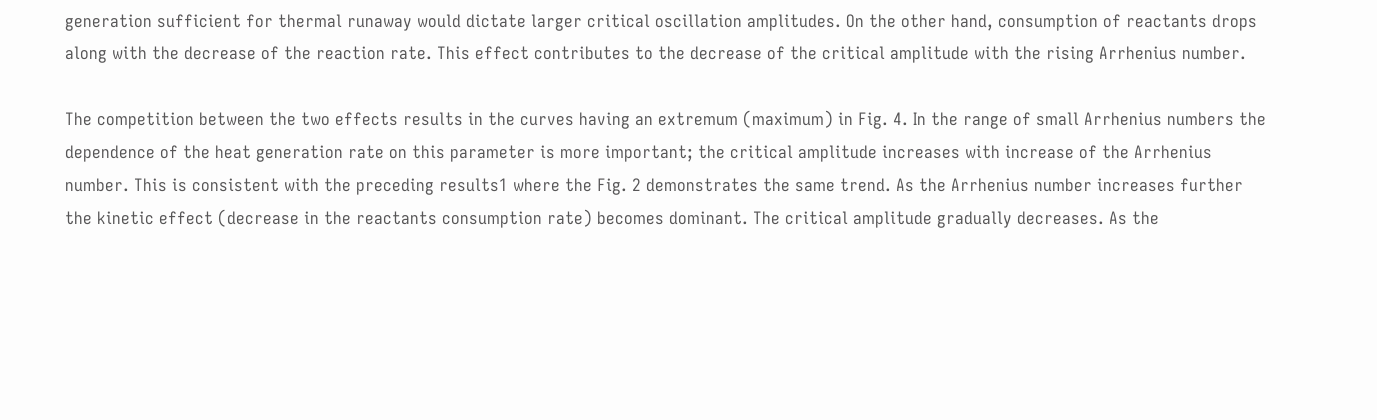generation sufficient for thermal runaway would dictate larger critical oscillation amplitudes. On the other hand, consumption of reactants drops along with the decrease of the reaction rate. This effect contributes to the decrease of the critical amplitude with the rising Arrhenius number.

The competition between the two effects results in the curves having an extremum (maximum) in Fig. 4. In the range of small Arrhenius numbers the dependence of the heat generation rate on this parameter is more important; the critical amplitude increases with increase of the Arrhenius number. This is consistent with the preceding results1 where the Fig. 2 demonstrates the same trend. As the Arrhenius number increases further the kinetic effect (decrease in the reactants consumption rate) becomes dominant. The critical amplitude gradually decreases. As the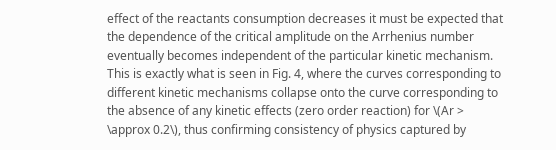effect of the reactants consumption decreases it must be expected that the dependence of the critical amplitude on the Arrhenius number eventually becomes independent of the particular kinetic mechanism. This is exactly what is seen in Fig. 4, where the curves corresponding to different kinetic mechanisms collapse onto the curve corresponding to the absence of any kinetic effects (zero order reaction) for \(Ar > \approx 0.2\), thus confirming consistency of physics captured by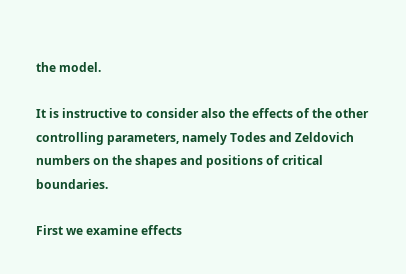the model.

It is instructive to consider also the effects of the other controlling parameters, namely Todes and Zeldovich numbers on the shapes and positions of critical boundaries.

First we examine effects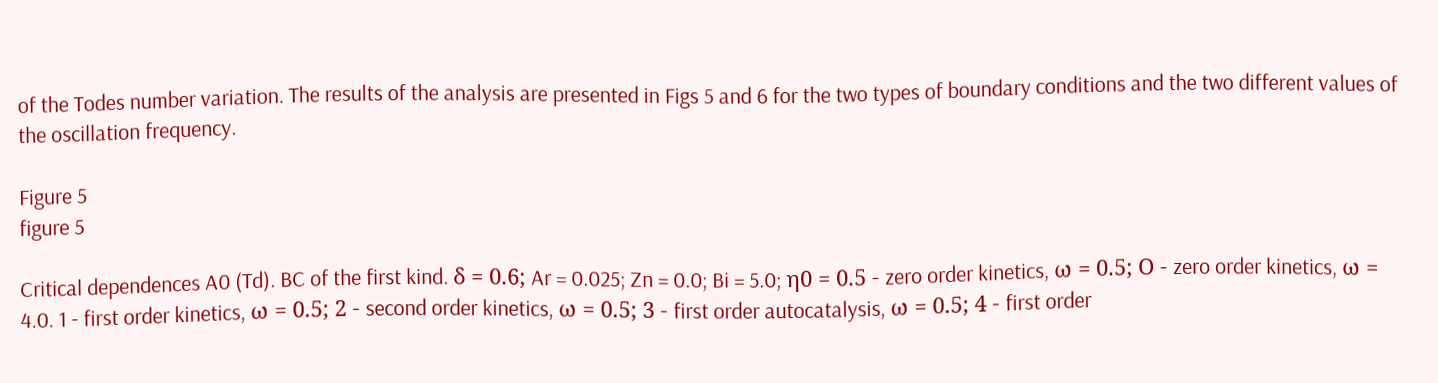of the Todes number variation. The results of the analysis are presented in Figs 5 and 6 for the two types of boundary conditions and the two different values of the oscillation frequency.

Figure 5
figure 5

Critical dependences A0 (Td). BC of the first kind. δ = 0.6; Ar = 0.025; Zn = 0.0; Bi = 5.0; η0 = 0.5 - zero order kinetics, ω = 0.5; Ο - zero order kinetics, ω = 4.0. 1 - first order kinetics, ω = 0.5; 2 - second order kinetics, ω = 0.5; 3 - first order autocatalysis, ω = 0.5; 4 - first order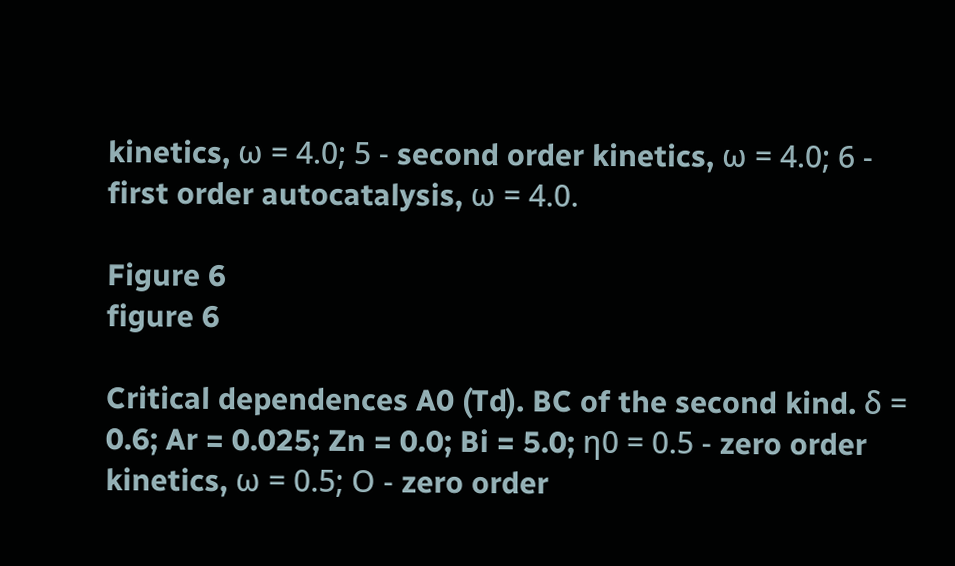kinetics, ω = 4.0; 5 - second order kinetics, ω = 4.0; 6 - first order autocatalysis, ω = 4.0.

Figure 6
figure 6

Critical dependences A0 (Td). BC of the second kind. δ = 0.6; Ar = 0.025; Zn = 0.0; Bi = 5.0; η0 = 0.5 - zero order kinetics, ω = 0.5; Ο - zero order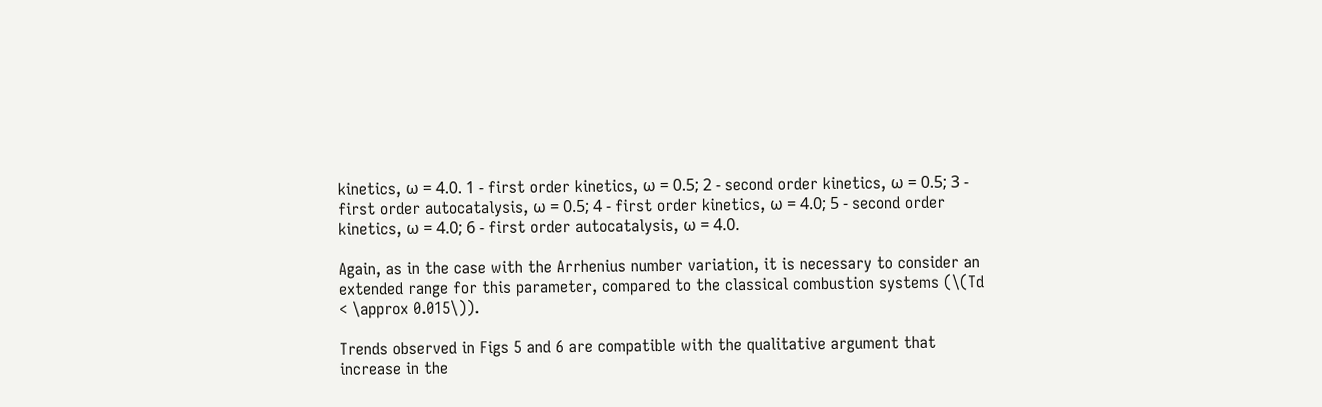kinetics, ω = 4.0. 1 - first order kinetics, ω = 0.5; 2 - second order kinetics, ω = 0.5; 3 - first order autocatalysis, ω = 0.5; 4 - first order kinetics, ω = 4.0; 5 - second order kinetics, ω = 4.0; 6 - first order autocatalysis, ω = 4.0.

Again, as in the case with the Arrhenius number variation, it is necessary to consider an extended range for this parameter, compared to the classical combustion systems (\(Td < \approx 0.015\)).

Trends observed in Figs 5 and 6 are compatible with the qualitative argument that increase in the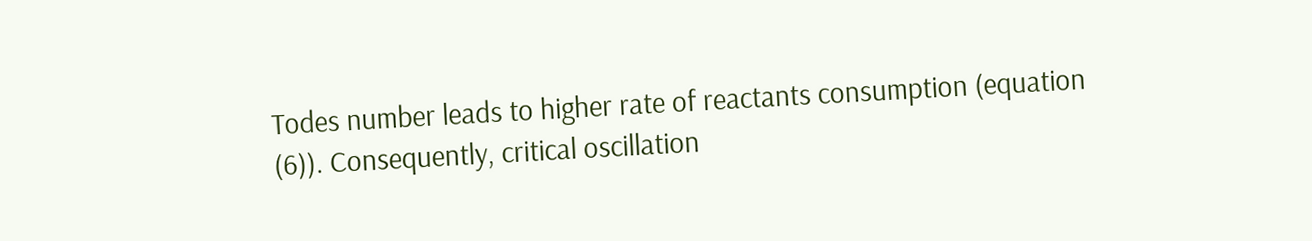Todes number leads to higher rate of reactants consumption (equation (6)). Consequently, critical oscillation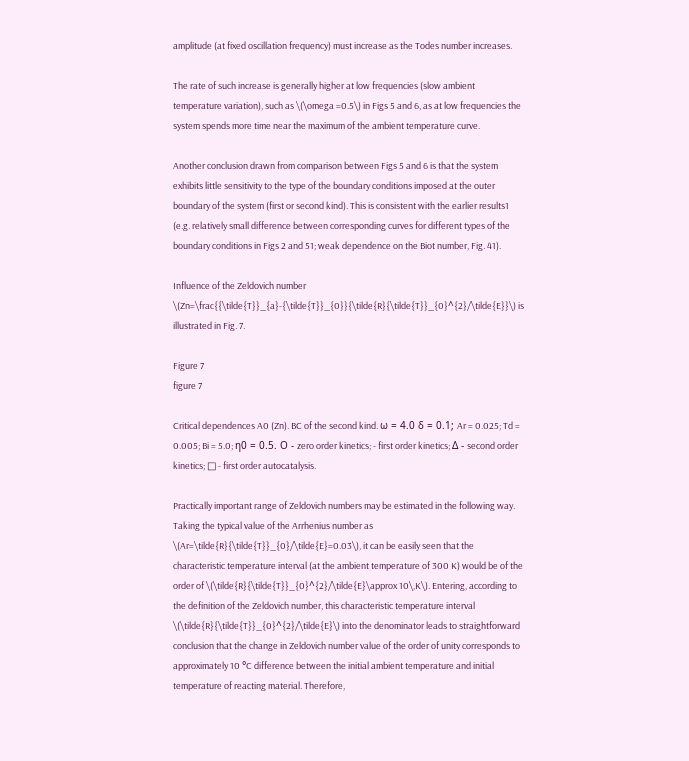amplitude (at fixed oscillation frequency) must increase as the Todes number increases.

The rate of such increase is generally higher at low frequencies (slow ambient temperature variation), such as \(\omega =0.5\) in Figs 5 and 6, as at low frequencies the system spends more time near the maximum of the ambient temperature curve.

Another conclusion drawn from comparison between Figs 5 and 6 is that the system exhibits little sensitivity to the type of the boundary conditions imposed at the outer boundary of the system (first or second kind). This is consistent with the earlier results1 (e.g. relatively small difference between corresponding curves for different types of the boundary conditions in Figs 2 and 51; weak dependence on the Biot number, Fig. 41).

Influence of the Zeldovich number \(Zn=\frac{{\tilde{T}}_{a}-{\tilde{T}}_{0}}{\tilde{R}{\tilde{T}}_{0}^{2}/\tilde{E}}\) is illustrated in Fig. 7.

Figure 7
figure 7

Critical dependences A0 (Zn). BC of the second kind. ω = 4.0 δ = 0.1; Ar = 0.025; Td = 0.005; Bi = 5.0; η0 = 0.5. Ο - zero order kinetics; - first order kinetics; Δ - second order kinetics; □ - first order autocatalysis.

Practically important range of Zeldovich numbers may be estimated in the following way. Taking the typical value of the Arrhenius number as \(Ar=\tilde{R}{\tilde{T}}_{0}/\tilde{E}=0.03\), it can be easily seen that the characteristic temperature interval (at the ambient temperature of 300 K) would be of the order of \(\tilde{R}{\tilde{T}}_{0}^{2}/\tilde{E}\approx 10\,K\). Entering, according to the definition of the Zeldovich number, this characteristic temperature interval \(\tilde{R}{\tilde{T}}_{0}^{2}/\tilde{E}\) into the denominator leads to straightforward conclusion that the change in Zeldovich number value of the order of unity corresponds to approximately 10 °C difference between the initial ambient temperature and initial temperature of reacting material. Therefore,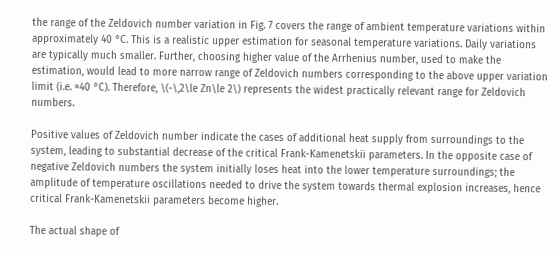the range of the Zeldovich number variation in Fig. 7 covers the range of ambient temperature variations within approximately 40 °C. This is a realistic upper estimation for seasonal temperature variations. Daily variations are typically much smaller. Further, choosing higher value of the Arrhenius number, used to make the estimation, would lead to more narrow range of Zeldovich numbers corresponding to the above upper variation limit (i.e. ≈40 °C). Therefore, \(-\,2\le Zn\le 2\) represents the widest practically relevant range for Zeldovich numbers.

Positive values of Zeldovich number indicate the cases of additional heat supply from surroundings to the system, leading to substantial decrease of the critical Frank-Kamenetskii parameters. In the opposite case of negative Zeldovich numbers the system initially loses heat into the lower temperature surroundings; the amplitude of temperature oscillations needed to drive the system towards thermal explosion increases, hence critical Frank-Kamenetskii parameters become higher.

The actual shape of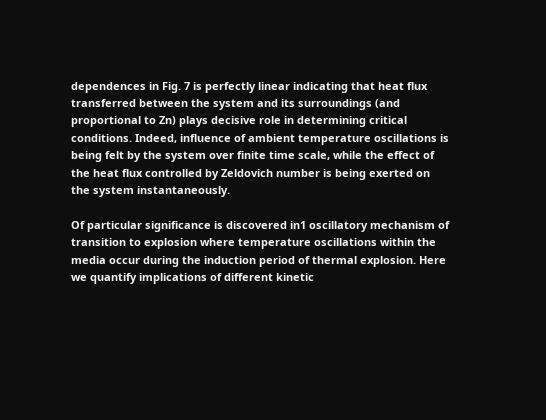dependences in Fig. 7 is perfectly linear indicating that heat flux transferred between the system and its surroundings (and proportional to Zn) plays decisive role in determining critical conditions. Indeed, influence of ambient temperature oscillations is being felt by the system over finite time scale, while the effect of the heat flux controlled by Zeldovich number is being exerted on the system instantaneously.

Of particular significance is discovered in1 oscillatory mechanism of transition to explosion where temperature oscillations within the media occur during the induction period of thermal explosion. Here we quantify implications of different kinetic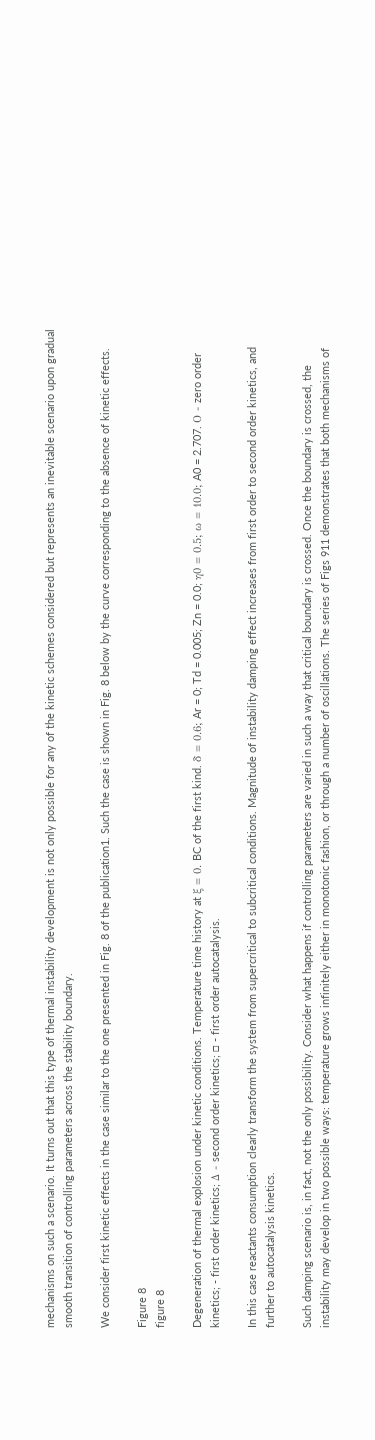mechanisms on such a scenario. It turns out that this type of thermal instability development is not only possible for any of the kinetic schemes considered but represents an inevitable scenario upon gradual smooth transition of controlling parameters across the stability boundary.

We consider first kinetic effects in the case similar to the one presented in Fig. 8 of the publication1. Such the case is shown in Fig. 8 below by the curve corresponding to the absence of kinetic effects.

Figure 8
figure 8

Degeneration of thermal explosion under kinetic conditions. Temperature time history at ξ = 0. BC of the first kind. δ = 0.6; Ar = 0; Td = 0.005; Zn = 0.0; η0 = 0.5; ω = 10.0; A0 = 2.707. Ο - zero order kinetics; - first order kinetics; Δ - second order kinetics; □ - first order autocatalysis.

In this case reactants consumption clearly transform the system from supercritical to subcritical conditions. Magnitude of instability damping effect increases from first order to second order kinetics, and further to autocatalysis kinetics.

Such damping scenario is, in fact, not the only possibility. Consider what happens if controlling parameters are varied in such a way that critical boundary is crossed. Once the boundary is crossed, the instability may develop in two possible ways: temperature grows infinitely either in monotonic fashion, or through a number of oscillations. The series of Figs 911 demonstrates that both mechanisms of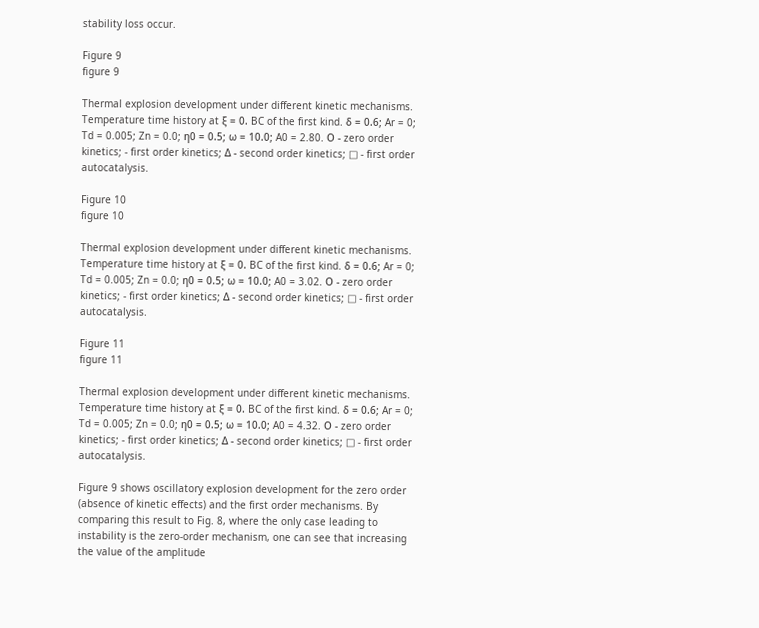stability loss occur.

Figure 9
figure 9

Thermal explosion development under different kinetic mechanisms. Temperature time history at ξ = 0. BC of the first kind. δ = 0.6; Ar = 0; Td = 0.005; Zn = 0.0; η0 = 0.5; ω = 10.0; A0 = 2.80. Ο - zero order kinetics; - first order kinetics; Δ - second order kinetics; □ - first order autocatalysis.

Figure 10
figure 10

Thermal explosion development under different kinetic mechanisms. Temperature time history at ξ = 0. BC of the first kind. δ = 0.6; Ar = 0; Td = 0.005; Zn = 0.0; η0 = 0.5; ω = 10.0; A0 = 3.02. Ο - zero order kinetics; - first order kinetics; Δ - second order kinetics; □ - first order autocatalysis.

Figure 11
figure 11

Thermal explosion development under different kinetic mechanisms. Temperature time history at ξ = 0. BC of the first kind. δ = 0.6; Ar = 0; Td = 0.005; Zn = 0.0; η0 = 0.5; ω = 10.0; A0 = 4.32. Ο - zero order kinetics; - first order kinetics; Δ - second order kinetics; □ - first order autocatalysis.

Figure 9 shows oscillatory explosion development for the zero order (absence of kinetic effects) and the first order mechanisms. By comparing this result to Fig. 8, where the only case leading to instability is the zero-order mechanism, one can see that increasing the value of the amplitude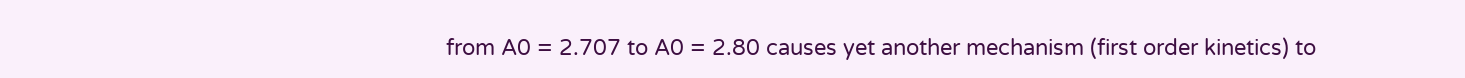from A0 = 2.707 to A0 = 2.80 causes yet another mechanism (first order kinetics) to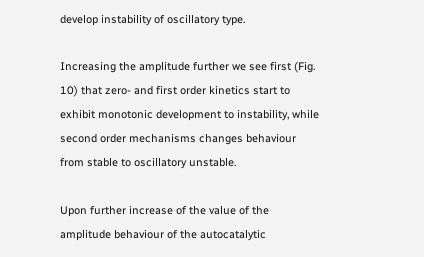develop instability of oscillatory type.

Increasing the amplitude further we see first (Fig. 10) that zero- and first order kinetics start to exhibit monotonic development to instability, while second order mechanisms changes behaviour from stable to oscillatory unstable.

Upon further increase of the value of the amplitude behaviour of the autocatalytic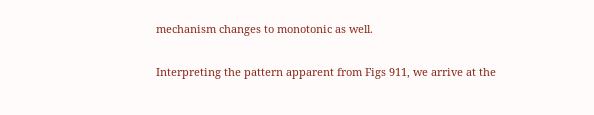mechanism changes to monotonic as well.

Interpreting the pattern apparent from Figs 911, we arrive at the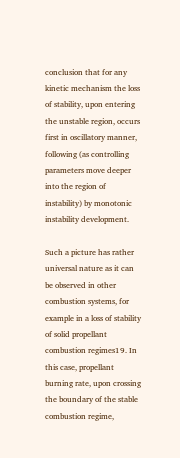conclusion that for any kinetic mechanism the loss of stability, upon entering the unstable region, occurs first in oscillatory manner, following (as controlling parameters move deeper into the region of instability) by monotonic instability development.

Such a picture has rather universal nature as it can be observed in other combustion systems, for example in a loss of stability of solid propellant combustion regimes19. In this case, propellant burning rate, upon crossing the boundary of the stable combustion regime,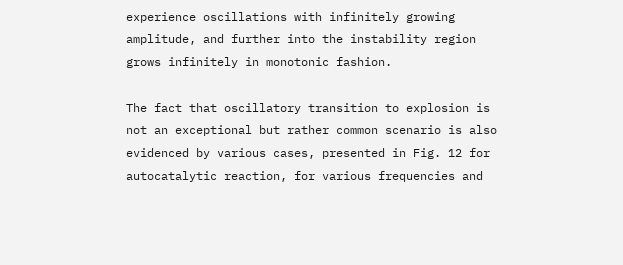experience oscillations with infinitely growing amplitude, and further into the instability region grows infinitely in monotonic fashion.

The fact that oscillatory transition to explosion is not an exceptional but rather common scenario is also evidenced by various cases, presented in Fig. 12 for autocatalytic reaction, for various frequencies and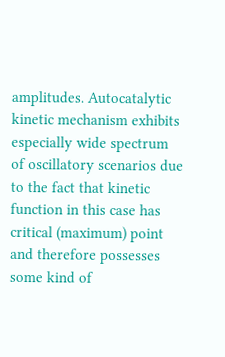amplitudes. Autocatalytic kinetic mechanism exhibits especially wide spectrum of oscillatory scenarios due to the fact that kinetic function in this case has critical (maximum) point and therefore possesses some kind of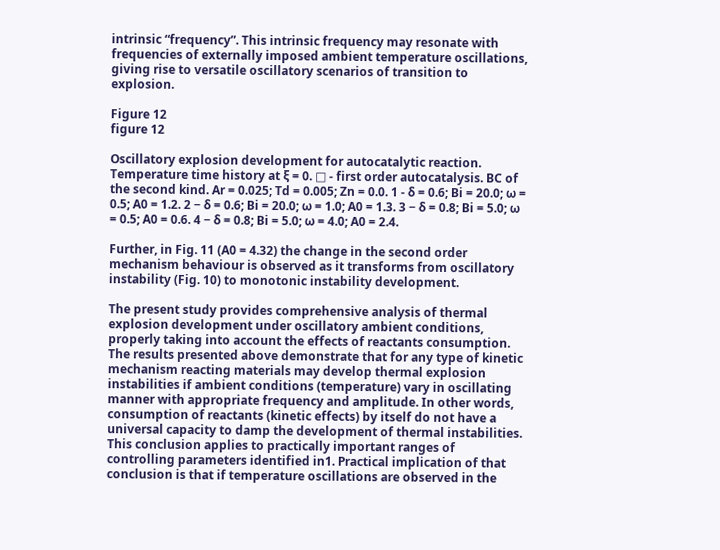intrinsic “frequency”. This intrinsic frequency may resonate with frequencies of externally imposed ambient temperature oscillations, giving rise to versatile oscillatory scenarios of transition to explosion.

Figure 12
figure 12

Oscillatory explosion development for autocatalytic reaction. Temperature time history at ξ = 0. □ - first order autocatalysis. BC of the second kind. Ar = 0.025; Td = 0.005; Zn = 0.0. 1 - δ = 0.6; Bi = 20.0; ω = 0.5; A0 = 1.2. 2 − δ = 0.6; Bi = 20.0; ω = 1.0; A0 = 1.3. 3 − δ = 0.8; Bi = 5.0; ω = 0.5; A0 = 0.6. 4 − δ = 0.8; Bi = 5.0; ω = 4.0; A0 = 2.4.

Further, in Fig. 11 (A0 = 4.32) the change in the second order mechanism behaviour is observed as it transforms from oscillatory instability (Fig. 10) to monotonic instability development.

The present study provides comprehensive analysis of thermal explosion development under oscillatory ambient conditions, properly taking into account the effects of reactants consumption. The results presented above demonstrate that for any type of kinetic mechanism reacting materials may develop thermal explosion instabilities if ambient conditions (temperature) vary in oscillating manner with appropriate frequency and amplitude. In other words, consumption of reactants (kinetic effects) by itself do not have a universal capacity to damp the development of thermal instabilities. This conclusion applies to practically important ranges of controlling parameters identified in1. Practical implication of that conclusion is that if temperature oscillations are observed in the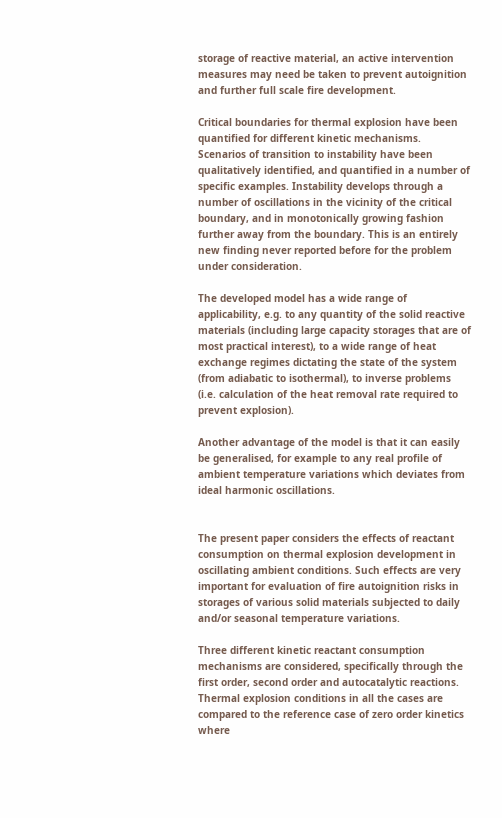storage of reactive material, an active intervention measures may need be taken to prevent autoignition and further full scale fire development.

Critical boundaries for thermal explosion have been quantified for different kinetic mechanisms. Scenarios of transition to instability have been qualitatively identified, and quantified in a number of specific examples. Instability develops through a number of oscillations in the vicinity of the critical boundary, and in monotonically growing fashion further away from the boundary. This is an entirely new finding never reported before for the problem under consideration.

The developed model has a wide range of applicability, e.g. to any quantity of the solid reactive materials (including large capacity storages that are of most practical interest), to a wide range of heat exchange regimes dictating the state of the system (from adiabatic to isothermal), to inverse problems (i.e. calculation of the heat removal rate required to prevent explosion).

Another advantage of the model is that it can easily be generalised, for example to any real profile of ambient temperature variations which deviates from ideal harmonic oscillations.


The present paper considers the effects of reactant consumption on thermal explosion development in oscillating ambient conditions. Such effects are very important for evaluation of fire autoignition risks in storages of various solid materials subjected to daily and/or seasonal temperature variations.

Three different kinetic reactant consumption mechanisms are considered, specifically through the first order, second order and autocatalytic reactions. Thermal explosion conditions in all the cases are compared to the reference case of zero order kinetics where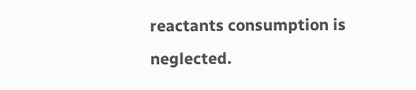reactants consumption is neglected.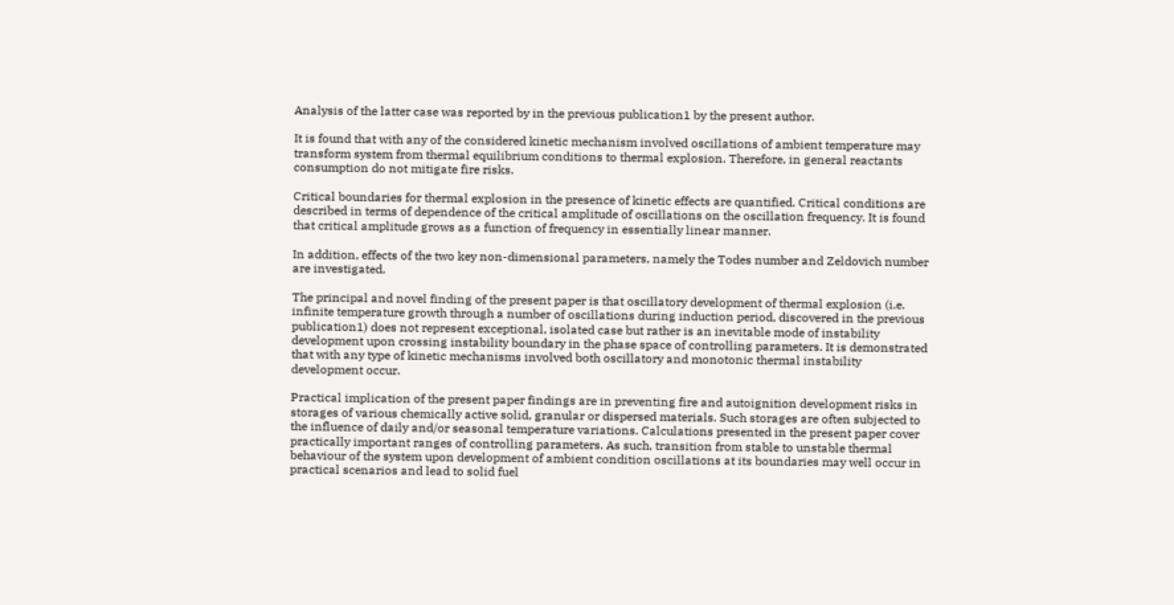Analysis of the latter case was reported by in the previous publication1 by the present author.

It is found that with any of the considered kinetic mechanism involved oscillations of ambient temperature may transform system from thermal equilibrium conditions to thermal explosion. Therefore, in general reactants consumption do not mitigate fire risks.

Critical boundaries for thermal explosion in the presence of kinetic effects are quantified. Critical conditions are described in terms of dependence of the critical amplitude of oscillations on the oscillation frequency. It is found that critical amplitude grows as a function of frequency in essentially linear manner.

In addition, effects of the two key non-dimensional parameters, namely the Todes number and Zeldovich number are investigated.

The principal and novel finding of the present paper is that oscillatory development of thermal explosion (i.e. infinite temperature growth through a number of oscillations during induction period, discovered in the previous publication1) does not represent exceptional, isolated case but rather is an inevitable mode of instability development upon crossing instability boundary in the phase space of controlling parameters. It is demonstrated that with any type of kinetic mechanisms involved both oscillatory and monotonic thermal instability development occur.

Practical implication of the present paper findings are in preventing fire and autoignition development risks in storages of various chemically active solid, granular or dispersed materials. Such storages are often subjected to the influence of daily and/or seasonal temperature variations. Calculations presented in the present paper cover practically important ranges of controlling parameters. As such, transition from stable to unstable thermal behaviour of the system upon development of ambient condition oscillations at its boundaries may well occur in practical scenarios and lead to solid fuel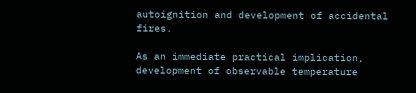autoignition and development of accidental fires.

As an immediate practical implication, development of observable temperature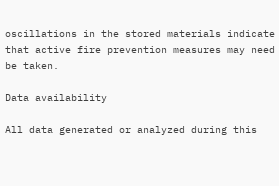oscillations in the stored materials indicate that active fire prevention measures may need be taken.

Data availability

All data generated or analyzed during this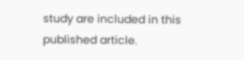study are included in this published article.